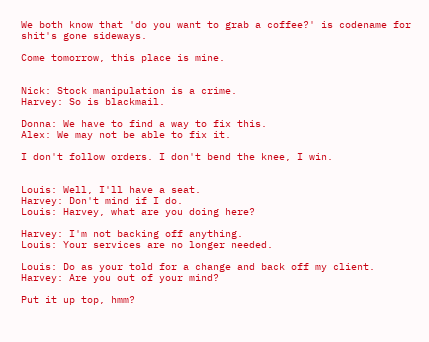We both know that 'do you want to grab a coffee?' is codename for shit's gone sideways.

Come tomorrow, this place is mine.


Nick: Stock manipulation is a crime.
Harvey: So is blackmail.

Donna: We have to find a way to fix this.
Alex: We may not be able to fix it.

I don't follow orders. I don't bend the knee, I win.


Louis: Well, I'll have a seat.
Harvey: Don't mind if I do.
Louis: Harvey, what are you doing here?

Harvey: I'm not backing off anything.
Louis: Your services are no longer needed.

Louis: Do as your told for a change and back off my client.
Harvey: Are you out of your mind?

Put it up top, hmm?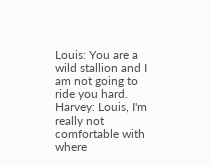Louis: You are a wild stallion and I am not going to ride you hard.
Harvey: Louis, I'm really not comfortable with where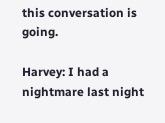this conversation is going.

Harvey: I had a nightmare last night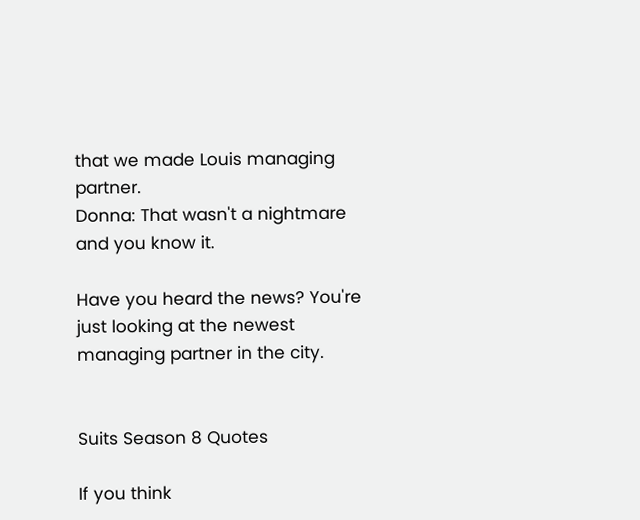that we made Louis managing partner.
Donna: That wasn't a nightmare and you know it.

Have you heard the news? You're just looking at the newest managing partner in the city.


Suits Season 8 Quotes

If you think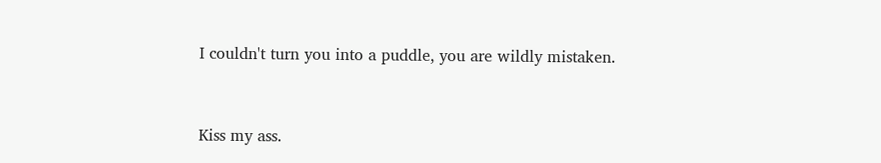I couldn't turn you into a puddle, you are wildly mistaken.


Kiss my ass.